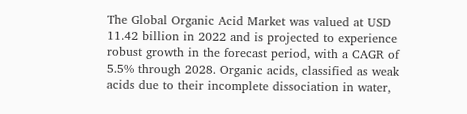The Global Organic Acid Market was valued at USD 11.42 billion in 2022 and is projected to experience robust growth in the forecast period, with a CAGR of 5.5% through 2028. Organic acids, classified as weak acids due to their incomplete dissociation in water,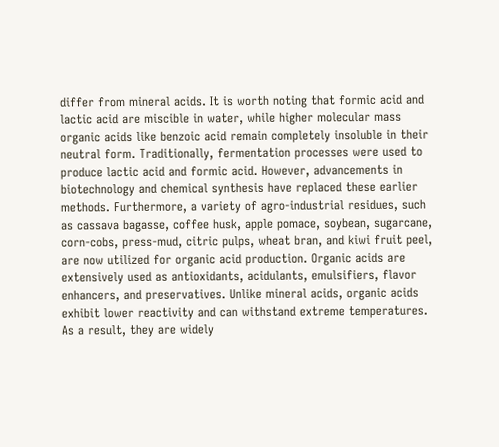differ from mineral acids. It is worth noting that formic acid and lactic acid are miscible in water, while higher molecular mass organic acids like benzoic acid remain completely insoluble in their neutral form. Traditionally, fermentation processes were used to produce lactic acid and formic acid. However, advancements in biotechnology and chemical synthesis have replaced these earlier methods. Furthermore, a variety of agro-industrial residues, such as cassava bagasse, coffee husk, apple pomace, soybean, sugarcane, corn-cobs, press-mud, citric pulps, wheat bran, and kiwi fruit peel, are now utilized for organic acid production. Organic acids are extensively used as antioxidants, acidulants, emulsifiers, flavor enhancers, and preservatives. Unlike mineral acids, organic acids exhibit lower reactivity and can withstand extreme temperatures. As a result, they are widely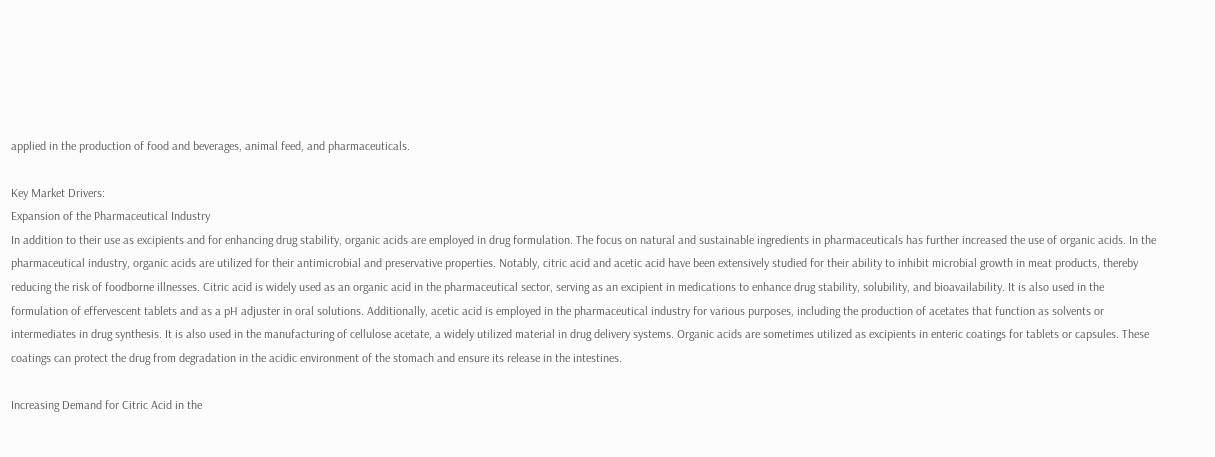applied in the production of food and beverages, animal feed, and pharmaceuticals.

Key Market Drivers:
Expansion of the Pharmaceutical Industry
In addition to their use as excipients and for enhancing drug stability, organic acids are employed in drug formulation. The focus on natural and sustainable ingredients in pharmaceuticals has further increased the use of organic acids. In the pharmaceutical industry, organic acids are utilized for their antimicrobial and preservative properties. Notably, citric acid and acetic acid have been extensively studied for their ability to inhibit microbial growth in meat products, thereby reducing the risk of foodborne illnesses. Citric acid is widely used as an organic acid in the pharmaceutical sector, serving as an excipient in medications to enhance drug stability, solubility, and bioavailability. It is also used in the formulation of effervescent tablets and as a pH adjuster in oral solutions. Additionally, acetic acid is employed in the pharmaceutical industry for various purposes, including the production of acetates that function as solvents or intermediates in drug synthesis. It is also used in the manufacturing of cellulose acetate, a widely utilized material in drug delivery systems. Organic acids are sometimes utilized as excipients in enteric coatings for tablets or capsules. These coatings can protect the drug from degradation in the acidic environment of the stomach and ensure its release in the intestines.

Increasing Demand for Citric Acid in the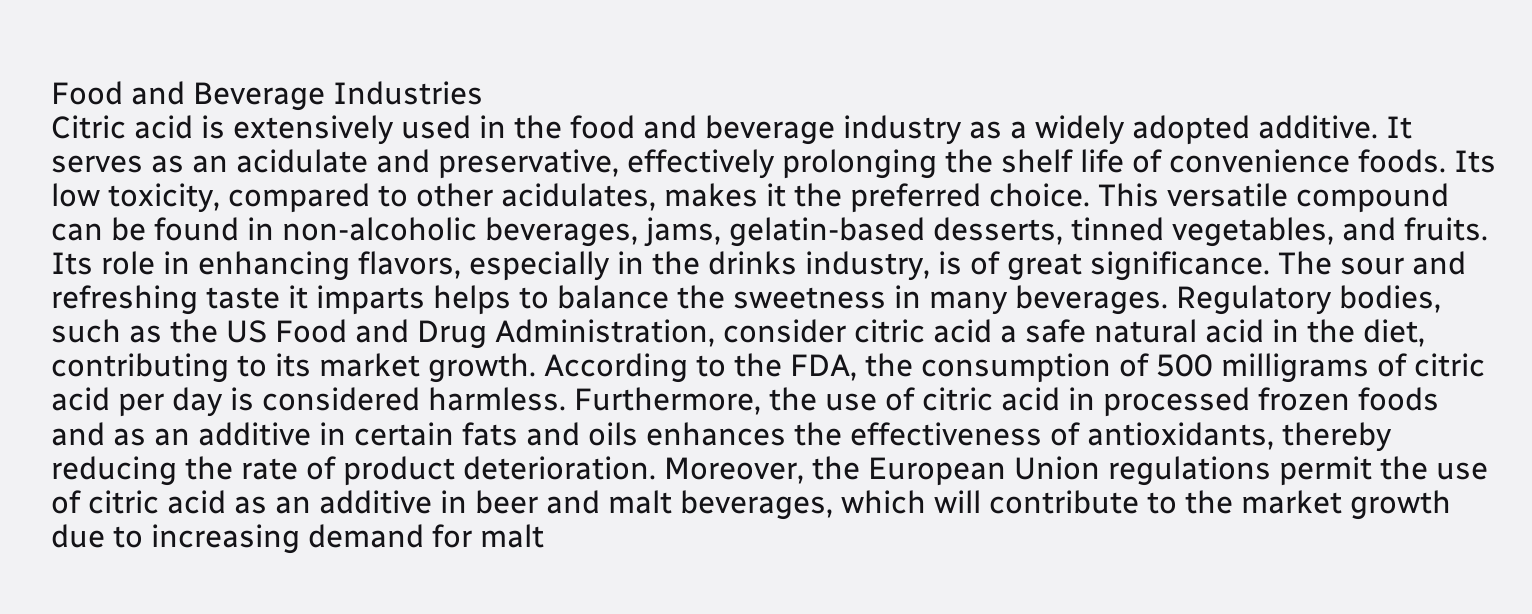Food and Beverage Industries
Citric acid is extensively used in the food and beverage industry as a widely adopted additive. It serves as an acidulate and preservative, effectively prolonging the shelf life of convenience foods. Its low toxicity, compared to other acidulates, makes it the preferred choice. This versatile compound can be found in non-alcoholic beverages, jams, gelatin-based desserts, tinned vegetables, and fruits. Its role in enhancing flavors, especially in the drinks industry, is of great significance. The sour and refreshing taste it imparts helps to balance the sweetness in many beverages. Regulatory bodies, such as the US Food and Drug Administration, consider citric acid a safe natural acid in the diet, contributing to its market growth. According to the FDA, the consumption of 500 milligrams of citric acid per day is considered harmless. Furthermore, the use of citric acid in processed frozen foods and as an additive in certain fats and oils enhances the effectiveness of antioxidants, thereby reducing the rate of product deterioration. Moreover, the European Union regulations permit the use of citric acid as an additive in beer and malt beverages, which will contribute to the market growth due to increasing demand for malt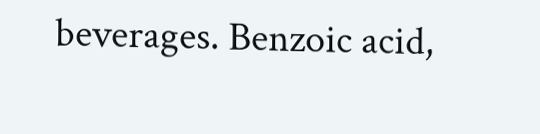beverages. Benzoic acid,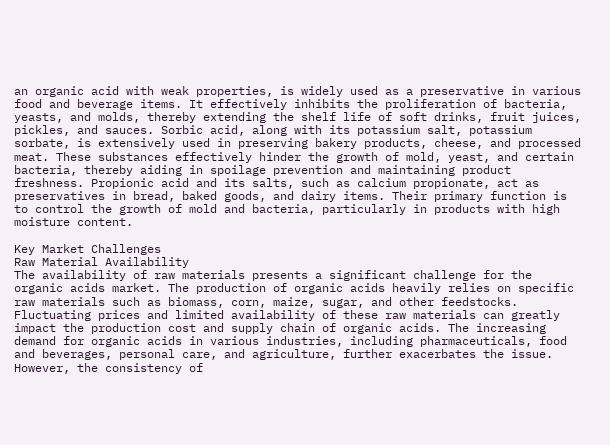an organic acid with weak properties, is widely used as a preservative in various food and beverage items. It effectively inhibits the proliferation of bacteria, yeasts, and molds, thereby extending the shelf life of soft drinks, fruit juices, pickles, and sauces. Sorbic acid, along with its potassium salt, potassium sorbate, is extensively used in preserving bakery products, cheese, and processed meat. These substances effectively hinder the growth of mold, yeast, and certain bacteria, thereby aiding in spoilage prevention and maintaining product freshness. Propionic acid and its salts, such as calcium propionate, act as preservatives in bread, baked goods, and dairy items. Their primary function is to control the growth of mold and bacteria, particularly in products with high moisture content.

Key Market Challenges
Raw Material Availability
The availability of raw materials presents a significant challenge for the organic acids market. The production of organic acids heavily relies on specific raw materials such as biomass, corn, maize, sugar, and other feedstocks. Fluctuating prices and limited availability of these raw materials can greatly impact the production cost and supply chain of organic acids. The increasing demand for organic acids in various industries, including pharmaceuticals, food and beverages, personal care, and agriculture, further exacerbates the issue. However, the consistency of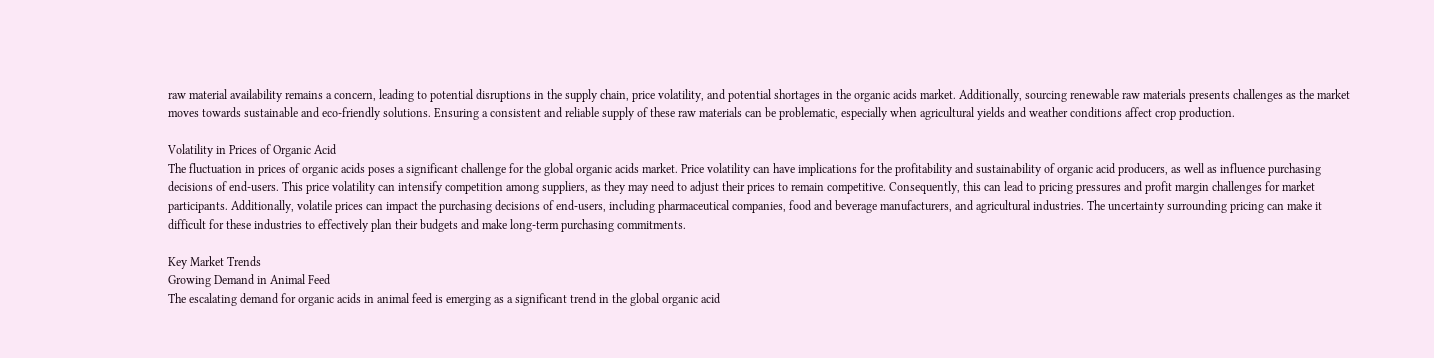raw material availability remains a concern, leading to potential disruptions in the supply chain, price volatility, and potential shortages in the organic acids market. Additionally, sourcing renewable raw materials presents challenges as the market moves towards sustainable and eco-friendly solutions. Ensuring a consistent and reliable supply of these raw materials can be problematic, especially when agricultural yields and weather conditions affect crop production.

Volatility in Prices of Organic Acid
The fluctuation in prices of organic acids poses a significant challenge for the global organic acids market. Price volatility can have implications for the profitability and sustainability of organic acid producers, as well as influence purchasing decisions of end-users. This price volatility can intensify competition among suppliers, as they may need to adjust their prices to remain competitive. Consequently, this can lead to pricing pressures and profit margin challenges for market participants. Additionally, volatile prices can impact the purchasing decisions of end-users, including pharmaceutical companies, food and beverage manufacturers, and agricultural industries. The uncertainty surrounding pricing can make it difficult for these industries to effectively plan their budgets and make long-term purchasing commitments.

Key Market Trends
Growing Demand in Animal Feed
The escalating demand for organic acids in animal feed is emerging as a significant trend in the global organic acid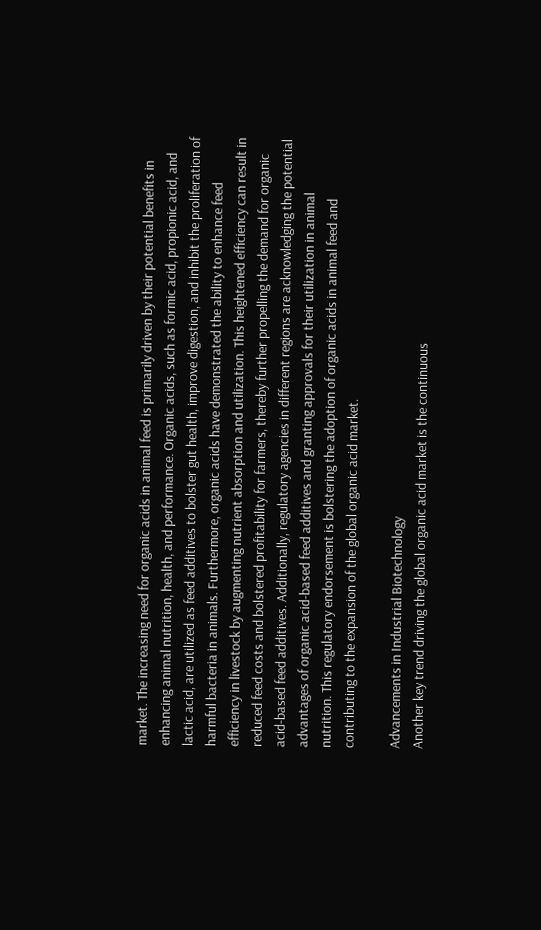market. The increasing need for organic acids in animal feed is primarily driven by their potential benefits in enhancing animal nutrition, health, and performance. Organic acids, such as formic acid, propionic acid, and lactic acid, are utilized as feed additives to bolster gut health, improve digestion, and inhibit the proliferation of harmful bacteria in animals. Furthermore, organic acids have demonstrated the ability to enhance feed efficiency in livestock by augmenting nutrient absorption and utilization. This heightened efficiency can result in reduced feed costs and bolstered profitability for farmers, thereby further propelling the demand for organic acid-based feed additives. Additionally, regulatory agencies in different regions are acknowledging the potential advantages of organic acid-based feed additives and granting approvals for their utilization in animal nutrition. This regulatory endorsement is bolstering the adoption of organic acids in animal feed and contributing to the expansion of the global organic acid market.

Advancements in Industrial Biotechnology
Another key trend driving the global organic acid market is the continuous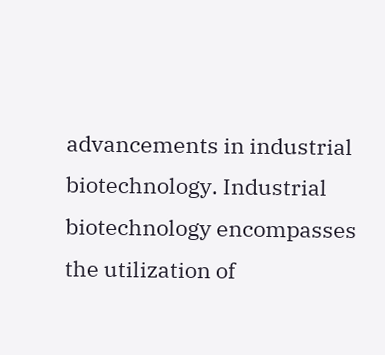advancements in industrial biotechnology. Industrial biotechnology encompasses the utilization of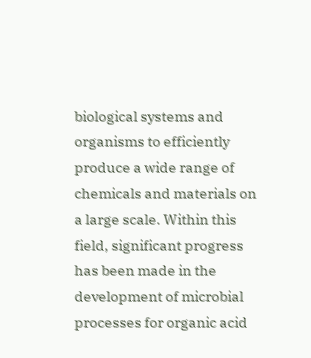biological systems and organisms to efficiently produce a wide range of chemicals and materials on a large scale. Within this field, significant progress has been made in the development of microbial processes for organic acid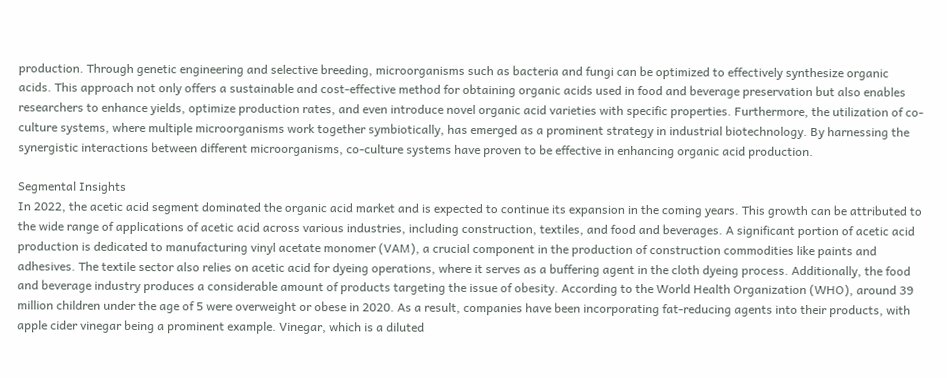production. Through genetic engineering and selective breeding, microorganisms such as bacteria and fungi can be optimized to effectively synthesize organic acids. This approach not only offers a sustainable and cost-effective method for obtaining organic acids used in food and beverage preservation but also enables researchers to enhance yields, optimize production rates, and even introduce novel organic acid varieties with specific properties. Furthermore, the utilization of co-culture systems, where multiple microorganisms work together symbiotically, has emerged as a prominent strategy in industrial biotechnology. By harnessing the synergistic interactions between different microorganisms, co-culture systems have proven to be effective in enhancing organic acid production.

Segmental Insights
In 2022, the acetic acid segment dominated the organic acid market and is expected to continue its expansion in the coming years. This growth can be attributed to the wide range of applications of acetic acid across various industries, including construction, textiles, and food and beverages. A significant portion of acetic acid production is dedicated to manufacturing vinyl acetate monomer (VAM), a crucial component in the production of construction commodities like paints and adhesives. The textile sector also relies on acetic acid for dyeing operations, where it serves as a buffering agent in the cloth dyeing process. Additionally, the food and beverage industry produces a considerable amount of products targeting the issue of obesity. According to the World Health Organization (WHO), around 39 million children under the age of 5 were overweight or obese in 2020. As a result, companies have been incorporating fat-reducing agents into their products, with apple cider vinegar being a prominent example. Vinegar, which is a diluted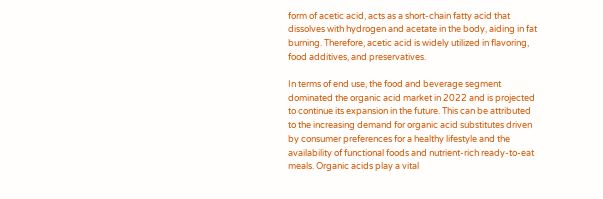form of acetic acid, acts as a short-chain fatty acid that dissolves with hydrogen and acetate in the body, aiding in fat burning. Therefore, acetic acid is widely utilized in flavoring, food additives, and preservatives.

In terms of end use, the food and beverage segment dominated the organic acid market in 2022 and is projected to continue its expansion in the future. This can be attributed to the increasing demand for organic acid substitutes driven by consumer preferences for a healthy lifestyle and the availability of functional foods and nutrient-rich ready-to-eat meals. Organic acids play a vital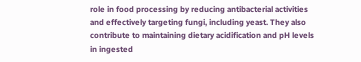role in food processing by reducing antibacterial activities and effectively targeting fungi, including yeast. They also contribute to maintaining dietary acidification and pH levels in ingested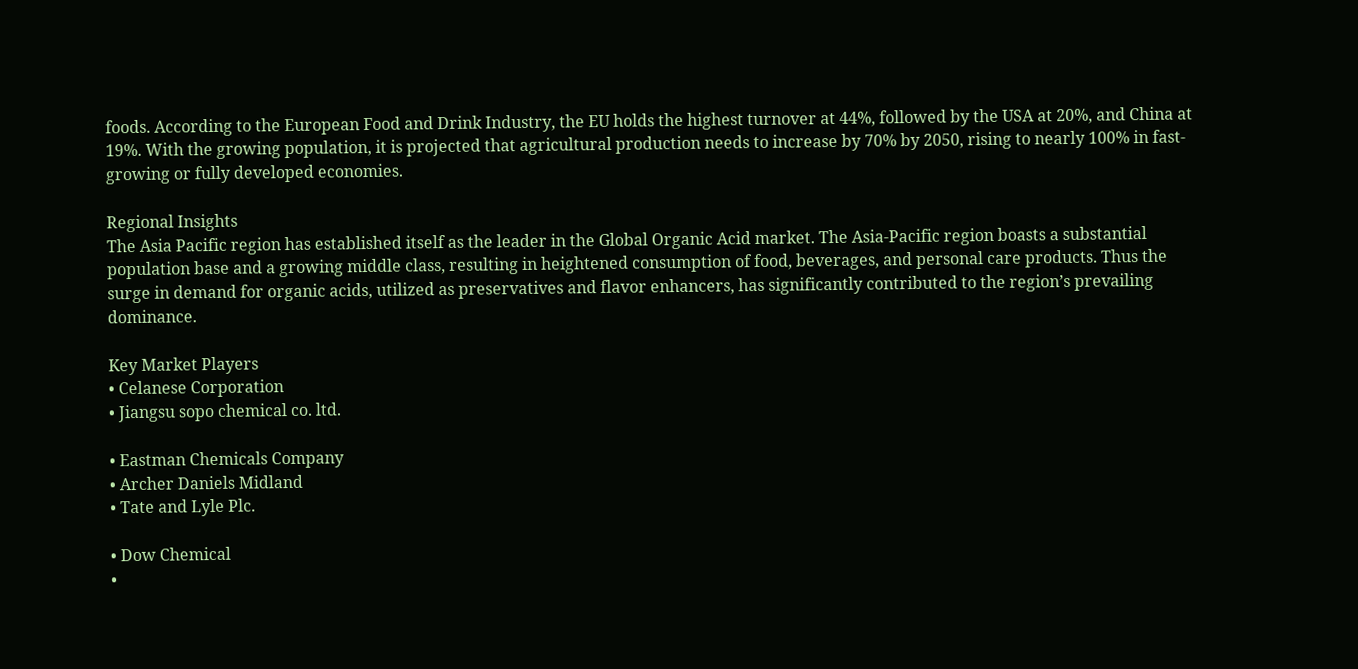foods. According to the European Food and Drink Industry, the EU holds the highest turnover at 44%, followed by the USA at 20%, and China at 19%. With the growing population, it is projected that agricultural production needs to increase by 70% by 2050, rising to nearly 100% in fast-growing or fully developed economies.

Regional Insights
The Asia Pacific region has established itself as the leader in the Global Organic Acid market. The Asia-Pacific region boasts a substantial population base and a growing middle class, resulting in heightened consumption of food, beverages, and personal care products. Thus the surge in demand for organic acids, utilized as preservatives and flavor enhancers, has significantly contributed to the region’s prevailing dominance.

Key Market Players
• Celanese Corporation
• Jiangsu sopo chemical co. ltd.

• Eastman Chemicals Company
• Archer Daniels Midland
• Tate and Lyle Plc.

• Dow Chemical
•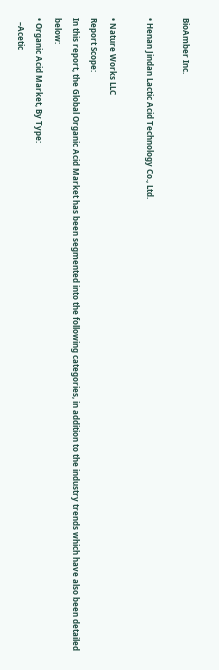BioAmber Inc.

• Henan Jindan Lactic Acid Technology Co., Ltd.

• Nature Works LLC
Report Scope:
In this report, the Global Organic Acid Market has been segmented into the following categories, in addition to the industry trends which have also been detailed below:
• Organic Acid Market, By Type:
  –Acetic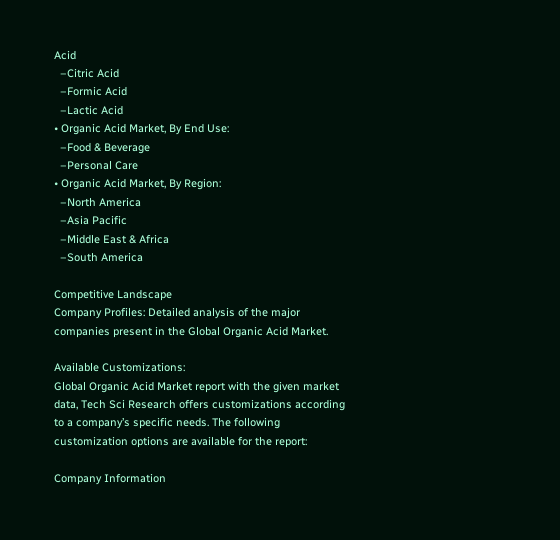Acid
  –Citric Acid
  –Formic Acid
  –Lactic Acid
• Organic Acid Market, By End Use:
  –Food & Beverage
  –Personal Care
• Organic Acid Market, By Region:
  –North America
  –Asia Pacific
  –Middle East & Africa
  –South America

Competitive Landscape
Company Profiles: Detailed analysis of the major companies present in the Global Organic Acid Market.

Available Customizations:
Global Organic Acid Market report with the given market data, Tech Sci Research offers customizations according to a company’s specific needs. The following customization options are available for the report:

Company Information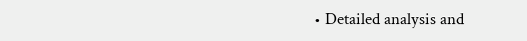• Detailed analysis and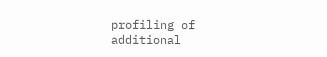profiling of additional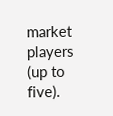market players (up to five).